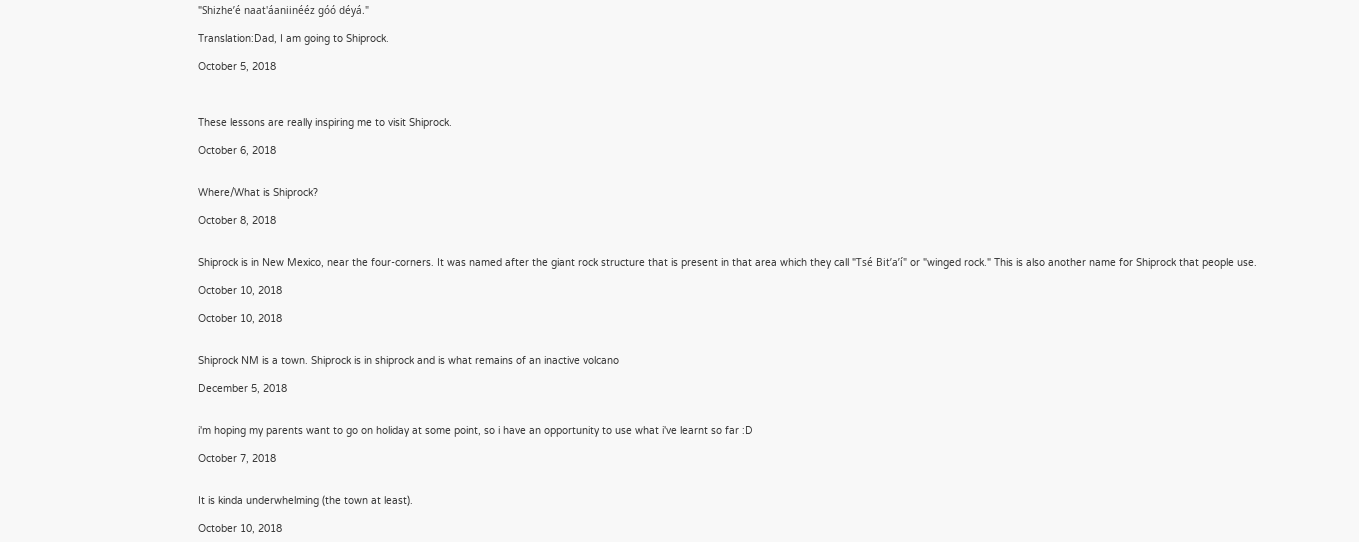"Shizheʼé naat'áaniinééz góó déyá."

Translation:Dad, I am going to Shiprock.

October 5, 2018



These lessons are really inspiring me to visit Shiprock.

October 6, 2018


Where/What is Shiprock?

October 8, 2018


Shiprock is in New Mexico, near the four-corners. It was named after the giant rock structure that is present in that area which they call "Tsé Bit’a’í" or "winged rock." This is also another name for Shiprock that people use.

October 10, 2018

October 10, 2018


Shiprock NM is a town. Shiprock is in shiprock and is what remains of an inactive volcano

December 5, 2018


i'm hoping my parents want to go on holiday at some point, so i have an opportunity to use what i've learnt so far :D

October 7, 2018


It is kinda underwhelming (the town at least).

October 10, 2018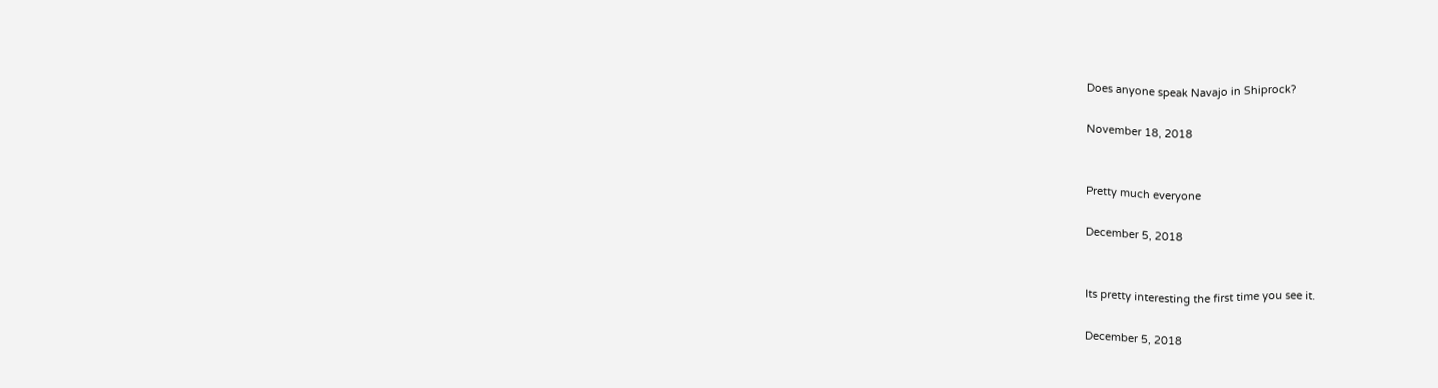Does anyone speak Navajo in Shiprock?

November 18, 2018


Pretty much everyone

December 5, 2018


Its pretty interesting the first time you see it.

December 5, 2018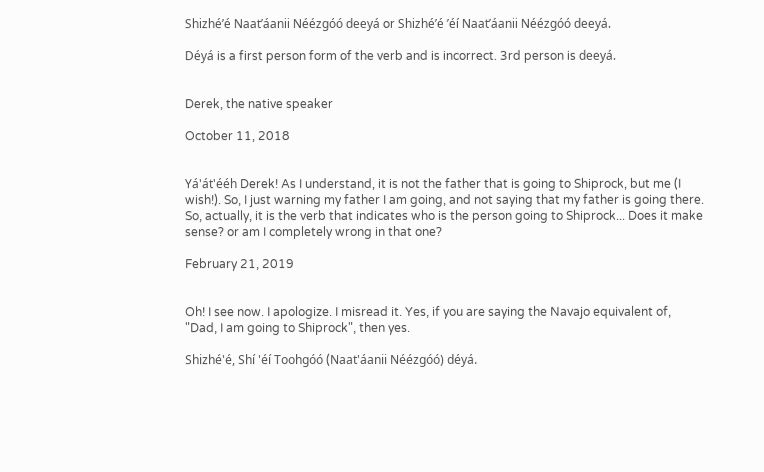Shizhé’é Naat’áanii Néézgóó deeyá or Shizhé’é ’éí Naat’áanii Néézgóó deeyá.

Déyá is a first person form of the verb and is incorrect. 3rd person is deeyá.


Derek, the native speaker

October 11, 2018


Yá'át'ééh Derek! As I understand, it is not the father that is going to Shiprock, but me (I wish!). So, I just warning my father I am going, and not saying that my father is going there. So, actually, it is the verb that indicates who is the person going to Shiprock... Does it make sense? or am I completely wrong in that one?

February 21, 2019


Oh! I see now. I apologize. I misread it. Yes, if you are saying the Navajo equivalent of, "Dad, I am going to Shiprock", then yes.

Shizhé'é, Shí 'éí Toohgóó (Naat'áanii Néézgóó) déyá.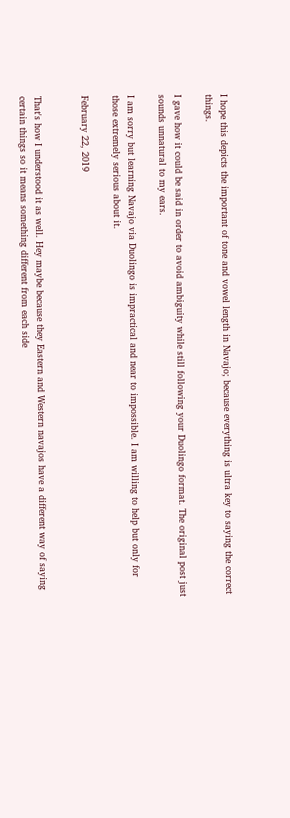I hope this depicts the important of tone and vowel length in Navajo; because everything is ultra key to saying the correct things.

I gave how it could be said in order to avoid ambiguity while still following your Duolingo format. The original post just sounds unnatural to my ears.

I am sorry but learning Navajo via Duolingo is impractical and near to impossible. I am willing to help but only for those extremely serious about it.

February 22, 2019


That's how I understood it as well. Hey maybe because they Eastern and Western navajos have a different way of saying certain things so it means something different from each side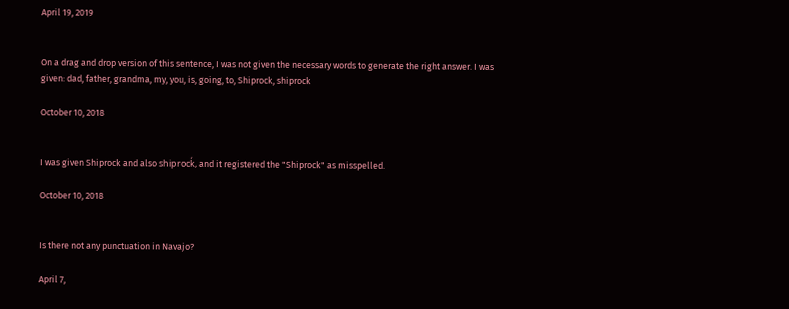April 19, 2019


On a drag and drop version of this sentence, I was not given the necessary words to generate the right answer. I was given: dad, father, grandma, my, you, is, going, to, Shiprock, shiprock

October 10, 2018


I was given Shiprock and also shiprocḱ, and it registered the "Shiprock" as misspelled.

October 10, 2018


Is there not any punctuation in Navajo?

April 7,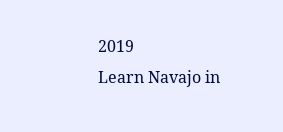2019
Learn Navajo in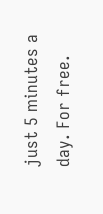just 5 minutes a day. For free.